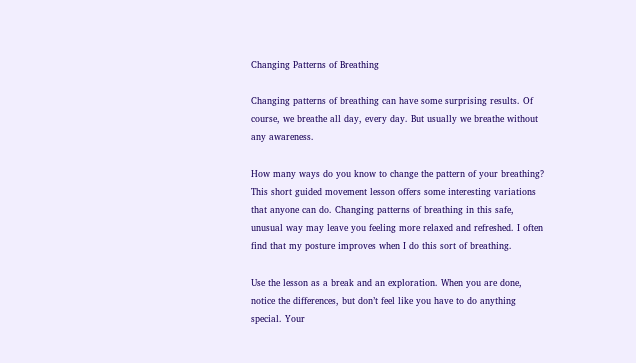Changing Patterns of Breathing

Changing patterns of breathing can have some surprising results. Of course, we breathe all day, every day. But usually we breathe without any awareness.

How many ways do you know to change the pattern of your breathing? This short guided movement lesson offers some interesting variations that anyone can do. Changing patterns of breathing in this safe, unusual way may leave you feeling more relaxed and refreshed. I often find that my posture improves when I do this sort of breathing.

Use the lesson as a break and an exploration. When you are done, notice the differences, but don’t feel like you have to do anything special. Your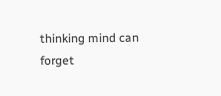thinking mind can forget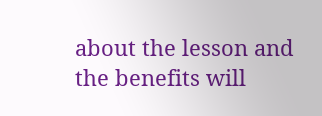about the lesson and the benefits will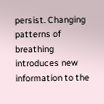persist. Changing patterns of breathing introduces new information to the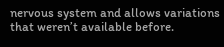nervous system and allows variations that weren’t available before.